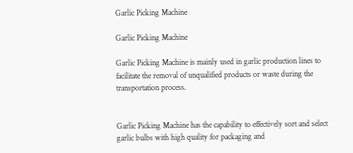Garlic Picking Machine

Garlic Picking Machine

Garlic Picking Machine is mainly used in garlic production lines to facilitate the removal of unqualified products or waste during the transportation process.


Garlic Picking Machine has the capability to effectively sort and select garlic bulbs with high quality for packaging and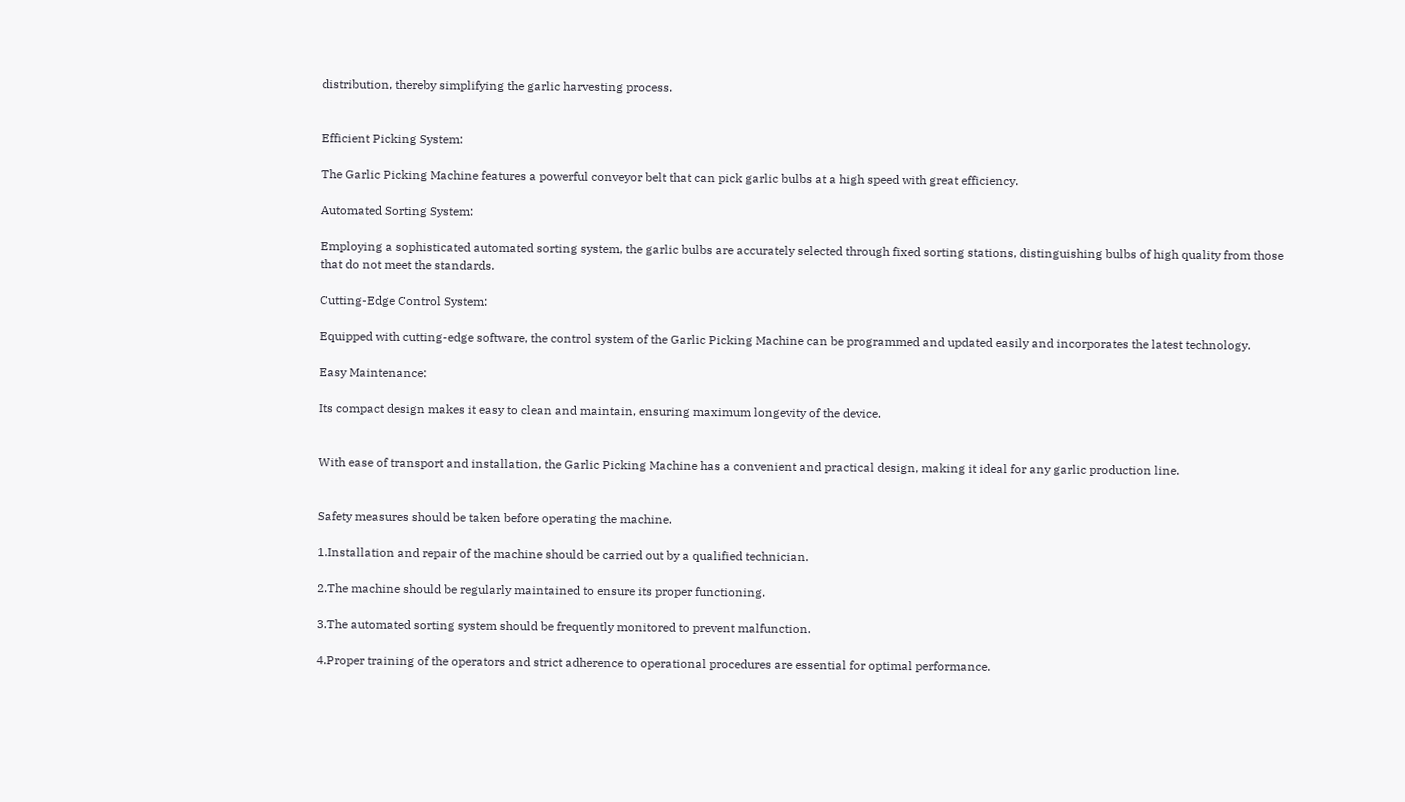distribution, thereby simplifying the garlic harvesting process.


Efficient Picking System:

The Garlic Picking Machine features a powerful conveyor belt that can pick garlic bulbs at a high speed with great efficiency.

Automated Sorting System:

Employing a sophisticated automated sorting system, the garlic bulbs are accurately selected through fixed sorting stations, distinguishing bulbs of high quality from those that do not meet the standards.

Cutting-Edge Control System:

Equipped with cutting-edge software, the control system of the Garlic Picking Machine can be programmed and updated easily and incorporates the latest technology.

Easy Maintenance:

Its compact design makes it easy to clean and maintain, ensuring maximum longevity of the device.


With ease of transport and installation, the Garlic Picking Machine has a convenient and practical design, making it ideal for any garlic production line.


Safety measures should be taken before operating the machine.

1.Installation and repair of the machine should be carried out by a qualified technician.

2.The machine should be regularly maintained to ensure its proper functioning.

3.The automated sorting system should be frequently monitored to prevent malfunction.

4.Proper training of the operators and strict adherence to operational procedures are essential for optimal performance.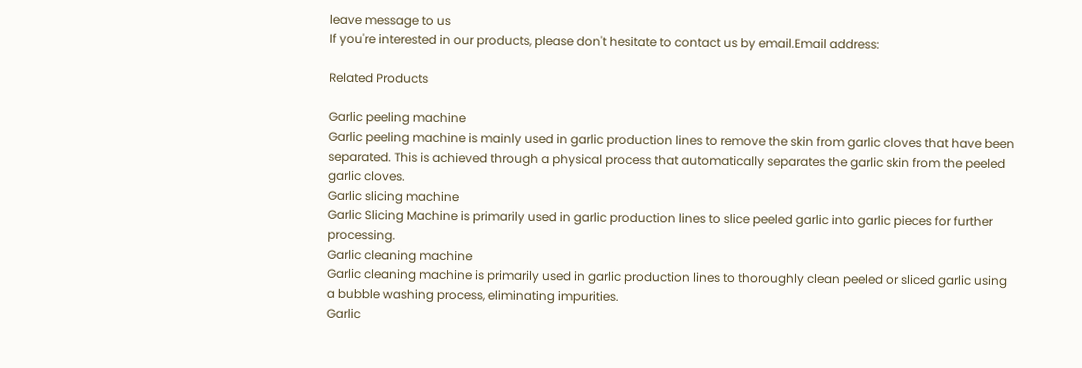leave message to us
If you're interested in our products, please don't hesitate to contact us by email.Email address:

Related Products

Garlic peeling machine
Garlic peeling machine is mainly used in garlic production lines to remove the skin from garlic cloves that have been separated. This is achieved through a physical process that automatically separates the garlic skin from the peeled garlic cloves.
Garlic slicing machine
Garlic Slicing Machine is primarily used in garlic production lines to slice peeled garlic into garlic pieces for further processing.
Garlic cleaning machine
Garlic cleaning machine is primarily used in garlic production lines to thoroughly clean peeled or sliced garlic using a bubble washing process, eliminating impurities.
Garlic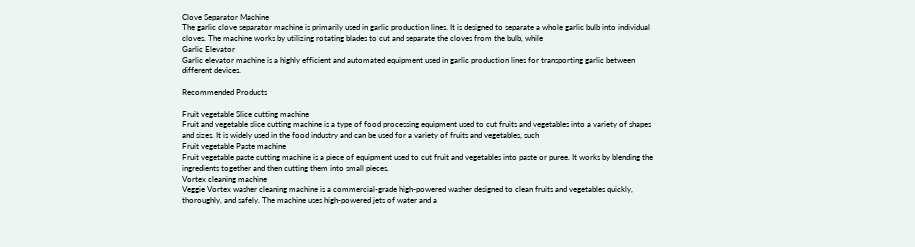Clove Separator Machine
The garlic clove separator machine is primarily used in garlic production lines. It is designed to separate a whole garlic bulb into individual cloves. The machine works by utilizing rotating blades to cut and separate the cloves from the bulb, while
Garlic Elevator
Garlic elevator machine is a highly efficient and automated equipment used in garlic production lines for transporting garlic between different devices.

Recommended Products

Fruit vegetable Slice cutting machine
Fruit and vegetable slice cutting machine is a type of food processing equipment used to cut fruits and vegetables into a variety of shapes and sizes. It is widely used in the food industry and can be used for a variety of fruits and vegetables, such
Fruit vegetable Paste machine
Fruit vegetable paste cutting machine is a piece of equipment used to cut fruit and vegetables into paste or puree. It works by blending the ingredients together and then cutting them into small pieces.
Vortex cleaning machine
Veggie Vortex washer cleaning machine is a commercial-grade high-powered washer designed to clean fruits and vegetables quickly, thoroughly, and safely. The machine uses high-powered jets of water and a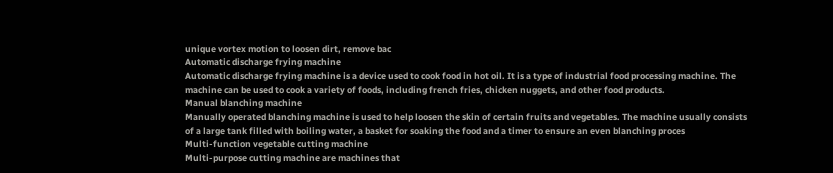unique vortex motion to loosen dirt, remove bac
Automatic discharge frying machine
Automatic discharge frying machine is a device used to cook food in hot oil. It is a type of industrial food processing machine. The machine can be used to cook a variety of foods, including french fries, chicken nuggets, and other food products.
Manual blanching machine
Manually operated blanching machine is used to help loosen the skin of certain fruits and vegetables. The machine usually consists of a large tank filled with boiling water, a basket for soaking the food and a timer to ensure an even blanching proces
Multi-function vegetable cutting machine
Multi-purpose cutting machine are machines that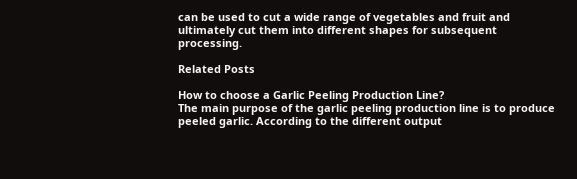can be used to cut a wide range of vegetables and fruit and ultimately cut them into different shapes for subsequent processing.

Related Posts

How to choose a Garlic Peeling Production Line?
The main purpose of the garlic peeling production line is to produce peeled garlic. According to the different output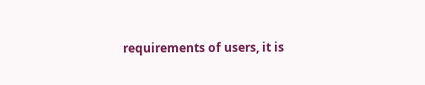requirements of users, it is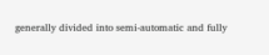generally divided into semi-automatic and fully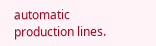automatic production lines.